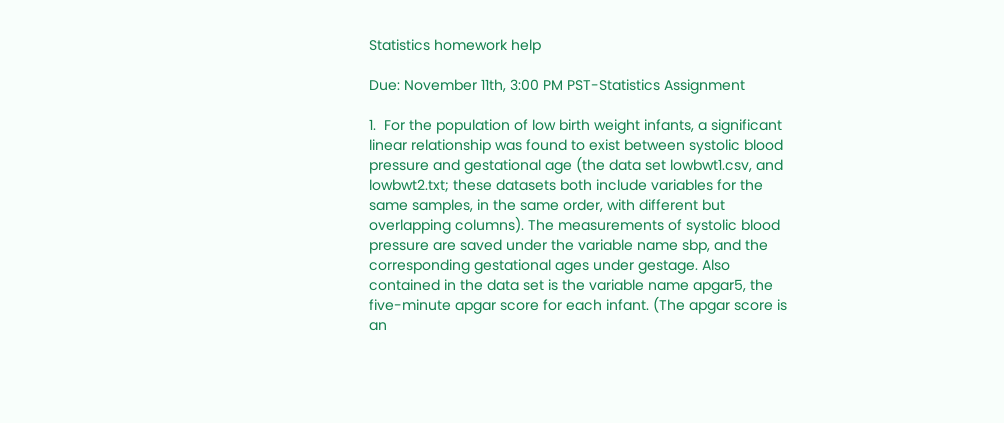Statistics homework help

Due: November 11th, 3:00 PM PST-Statistics Assignment

1.  For the population of low birth weight infants, a significant linear relationship was found to exist between systolic blood pressure and gestational age (the data set lowbwt1.csv, and lowbwt2.txt; these datasets both include variables for the same samples, in the same order, with different but overlapping columns). The measurements of systolic blood pressure are saved under the variable name sbp, and the corresponding gestational ages under gestage. Also contained in the data set is the variable name apgar5, the five-minute apgar score for each infant. (The apgar score is an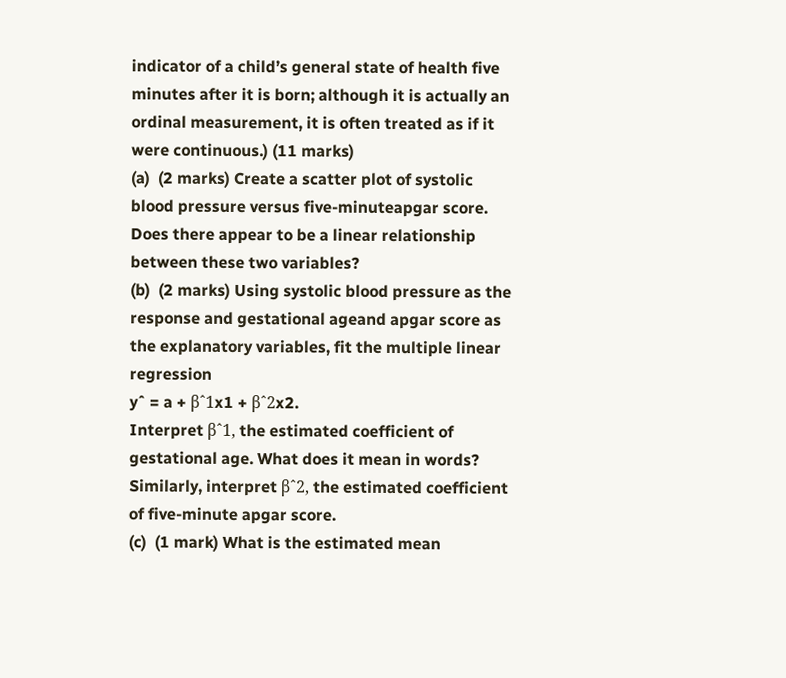indicator of a child’s general state of health five minutes after it is born; although it is actually an ordinal measurement, it is often treated as if it were continuous.) (11 marks)
(a)  (2 marks) Create a scatter plot of systolic blood pressure versus five-minuteapgar score. Does there appear to be a linear relationship between these two variables?
(b)  (2 marks) Using systolic blood pressure as the response and gestational ageand apgar score as the explanatory variables, fit the multiple linear regression
yˆ = a + βˆ1x1 + βˆ2x2.
Interpret βˆ1, the estimated coefficient of gestational age. What does it mean in words? Similarly, interpret βˆ2, the estimated coefficient of five-minute apgar score.
(c)  (1 mark) What is the estimated mean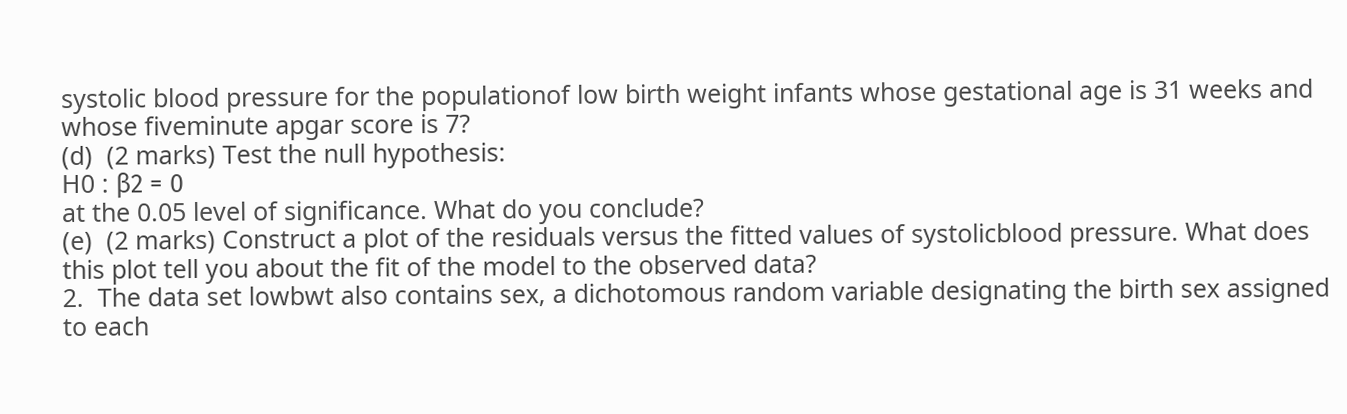systolic blood pressure for the populationof low birth weight infants whose gestational age is 31 weeks and whose fiveminute apgar score is 7?
(d)  (2 marks) Test the null hypothesis:
H0 : β2 = 0
at the 0.05 level of significance. What do you conclude?
(e)  (2 marks) Construct a plot of the residuals versus the fitted values of systolicblood pressure. What does this plot tell you about the fit of the model to the observed data?
2.  The data set lowbwt also contains sex, a dichotomous random variable designating the birth sex assigned to each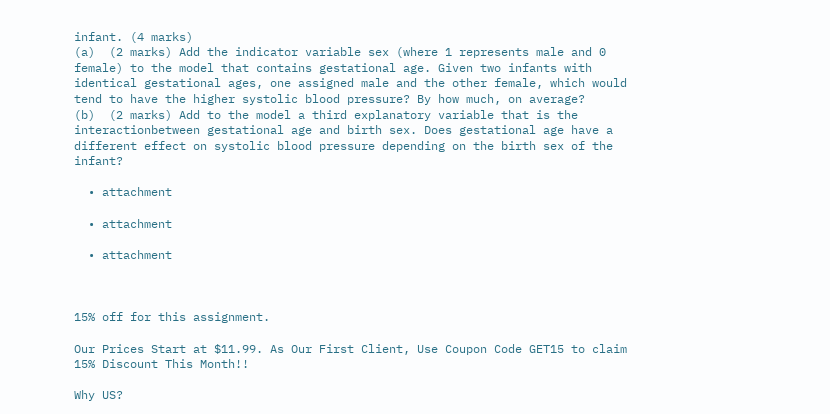infant. (4 marks)
(a)  (2 marks) Add the indicator variable sex (where 1 represents male and 0 female) to the model that contains gestational age. Given two infants with identical gestational ages, one assigned male and the other female, which would tend to have the higher systolic blood pressure? By how much, on average?
(b)  (2 marks) Add to the model a third explanatory variable that is the interactionbetween gestational age and birth sex. Does gestational age have a different effect on systolic blood pressure depending on the birth sex of the infant?

  • attachment

  • attachment

  • attachment



15% off for this assignment.

Our Prices Start at $11.99. As Our First Client, Use Coupon Code GET15 to claim 15% Discount This Month!!

Why US?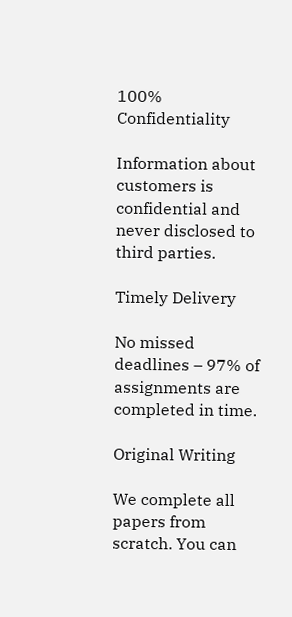100% Confidentiality

Information about customers is confidential and never disclosed to third parties.

Timely Delivery

No missed deadlines – 97% of assignments are completed in time.

Original Writing

We complete all papers from scratch. You can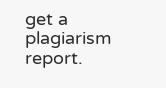get a plagiarism report.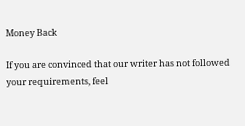Money Back

If you are convinced that our writer has not followed your requirements, feel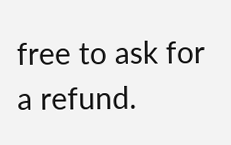free to ask for a refund.